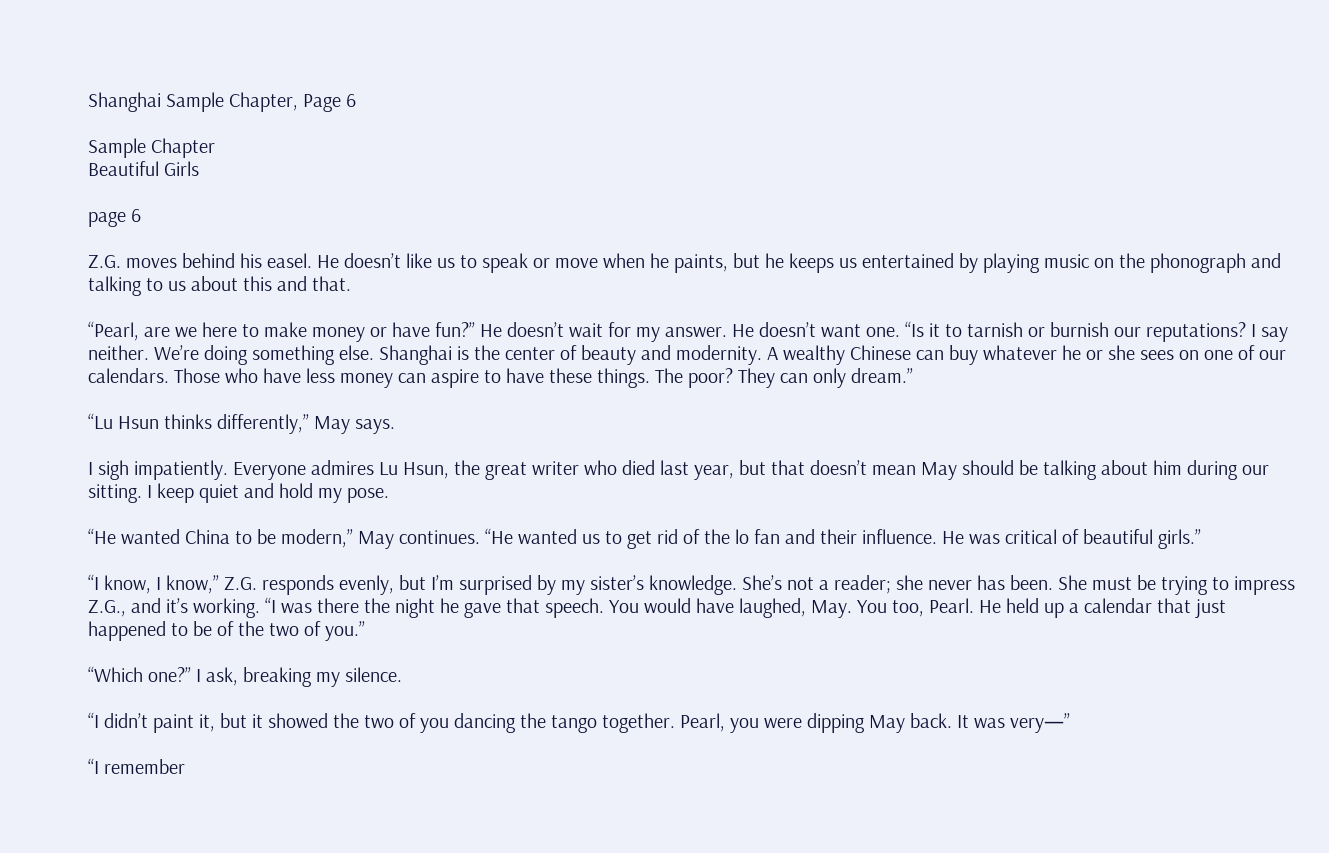Shanghai Sample Chapter, Page 6

Sample Chapter
Beautiful Girls

page 6

Z.G. moves behind his easel. He doesn’t like us to speak or move when he paints, but he keeps us entertained by playing music on the phonograph and talking to us about this and that.

“Pearl, are we here to make money or have fun?” He doesn’t wait for my answer. He doesn’t want one. “Is it to tarnish or burnish our reputations? I say neither. We’re doing something else. Shanghai is the center of beauty and modernity. A wealthy Chinese can buy whatever he or she sees on one of our calendars. Those who have less money can aspire to have these things. The poor? They can only dream.”

“Lu Hsun thinks differently,” May says.

I sigh impatiently. Everyone admires Lu Hsun, the great writer who died last year, but that doesn’t mean May should be talking about him during our sitting. I keep quiet and hold my pose.

“He wanted China to be modern,” May continues. “He wanted us to get rid of the lo fan and their influence. He was critical of beautiful girls.”

“I know, I know,” Z.G. responds evenly, but I’m surprised by my sister’s knowledge. She’s not a reader; she never has been. She must be trying to impress Z.G., and it’s working. “I was there the night he gave that speech. You would have laughed, May. You too, Pearl. He held up a calendar that just happened to be of the two of you.”

“Which one?” I ask, breaking my silence.

“I didn’t paint it, but it showed the two of you dancing the tango together. Pearl, you were dipping May back. It was very—”

“I remember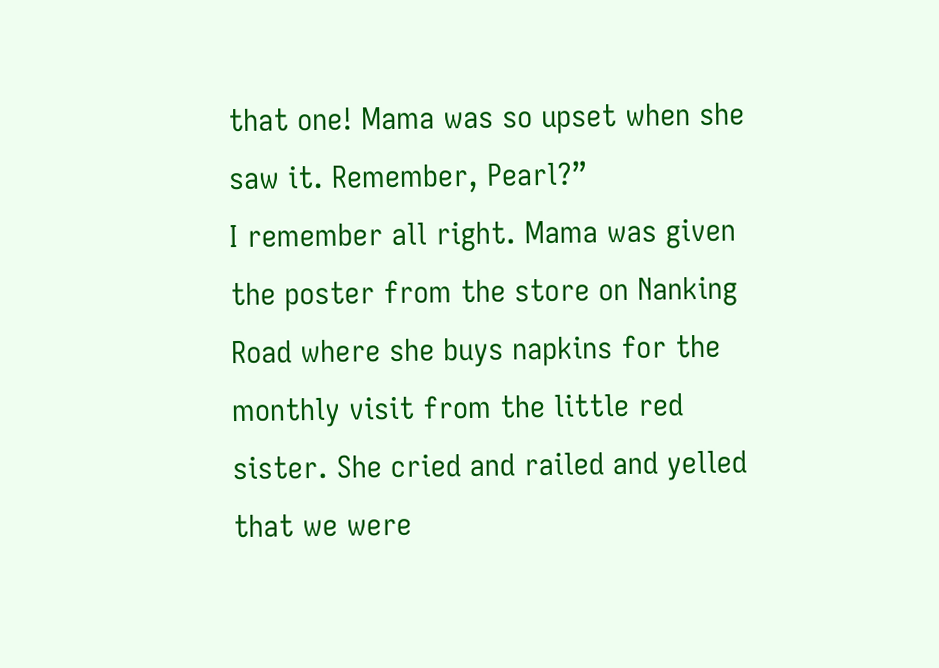that one! Mama was so upset when she saw it. Remember, Pearl?”
I remember all right. Mama was given the poster from the store on Nanking Road where she buys napkins for the monthly visit from the little red sister. She cried and railed and yelled that we were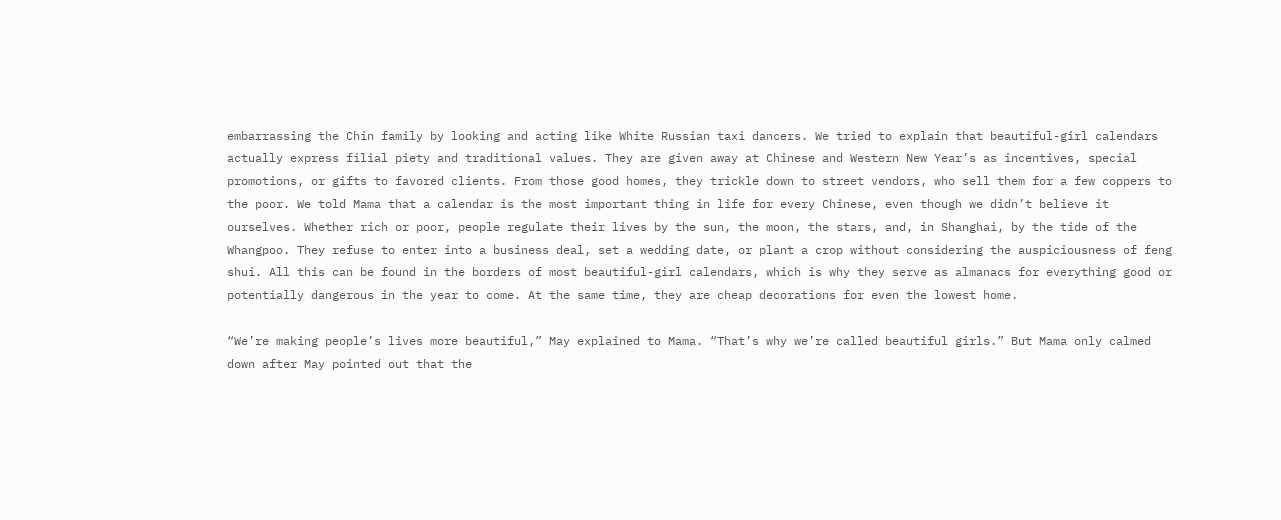embarrassing the Chin family by looking and acting like White Russian taxi dancers. We tried to explain that beautiful-girl calendars actually express filial piety and traditional values. They are given away at Chinese and Western New Year’s as incentives, special promotions, or gifts to favored clients. From those good homes, they trickle down to street vendors, who sell them for a few coppers to the poor. We told Mama that a calendar is the most important thing in life for every Chinese, even though we didn’t believe it ourselves. Whether rich or poor, people regulate their lives by the sun, the moon, the stars, and, in Shanghai, by the tide of the Whangpoo. They refuse to enter into a business deal, set a wedding date, or plant a crop without considering the auspiciousness of feng shui. All this can be found in the borders of most beautiful-girl calendars, which is why they serve as almanacs for everything good or potentially dangerous in the year to come. At the same time, they are cheap decorations for even the lowest home.

“We’re making people’s lives more beautiful,” May explained to Mama. “That’s why we’re called beautiful girls.” But Mama only calmed down after May pointed out that the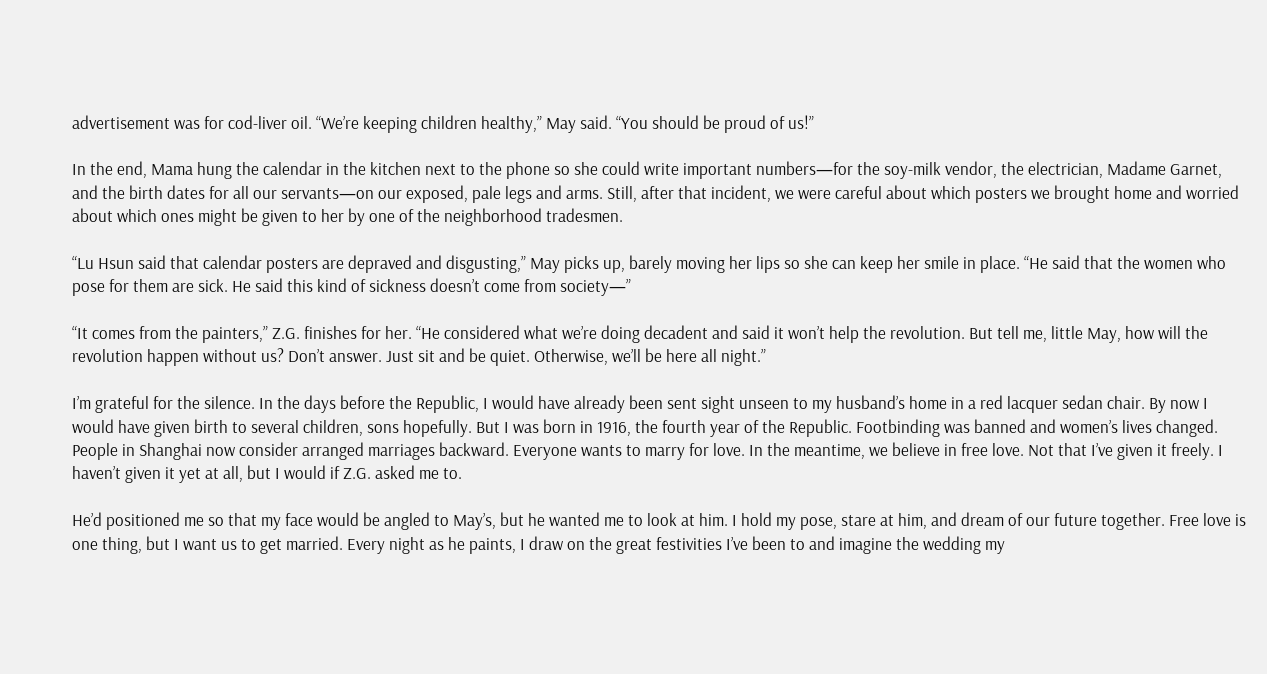advertisement was for cod-liver oil. “We’re keeping children healthy,” May said. “You should be proud of us!”

In the end, Mama hung the calendar in the kitchen next to the phone so she could write important numbers—for the soy-milk vendor, the electrician, Madame Garnet, and the birth dates for all our servants—on our exposed, pale legs and arms. Still, after that incident, we were careful about which posters we brought home and worried about which ones might be given to her by one of the neighborhood tradesmen.

“Lu Hsun said that calendar posters are depraved and disgusting,” May picks up, barely moving her lips so she can keep her smile in place. “He said that the women who pose for them are sick. He said this kind of sickness doesn’t come from society—”

“It comes from the painters,” Z.G. finishes for her. “He considered what we’re doing decadent and said it won’t help the revolution. But tell me, little May, how will the revolution happen without us? Don’t answer. Just sit and be quiet. Otherwise, we’ll be here all night.”

I’m grateful for the silence. In the days before the Republic, I would have already been sent sight unseen to my husband’s home in a red lacquer sedan chair. By now I would have given birth to several children, sons hopefully. But I was born in 1916, the fourth year of the Republic. Footbinding was banned and women’s lives changed. People in Shanghai now consider arranged marriages backward. Everyone wants to marry for love. In the meantime, we believe in free love. Not that I’ve given it freely. I haven’t given it yet at all, but I would if Z.G. asked me to.

He’d positioned me so that my face would be angled to May’s, but he wanted me to look at him. I hold my pose, stare at him, and dream of our future together. Free love is one thing, but I want us to get married. Every night as he paints, I draw on the great festivities I’ve been to and imagine the wedding my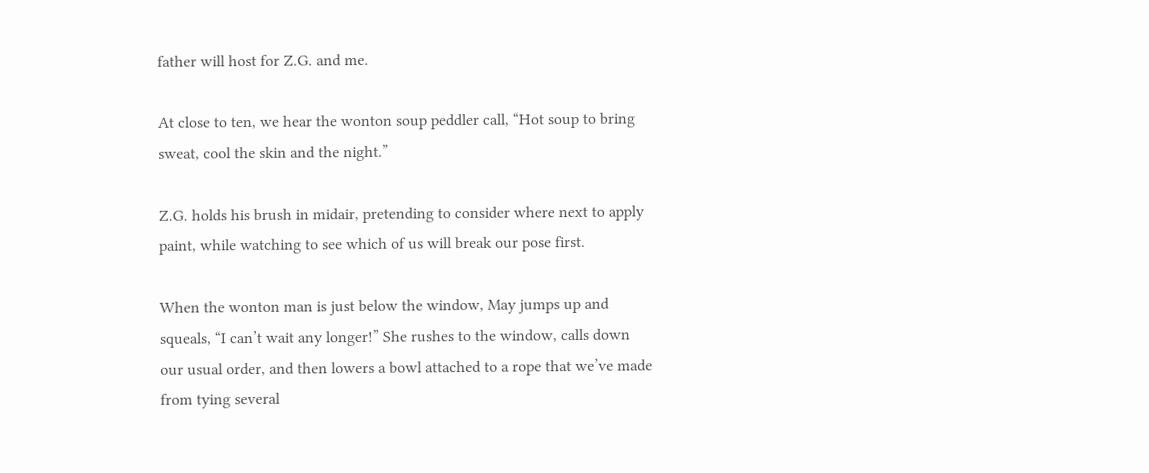father will host for Z.G. and me.

At close to ten, we hear the wonton soup peddler call, “Hot soup to bring sweat, cool the skin and the night.”

Z.G. holds his brush in midair, pretending to consider where next to apply paint, while watching to see which of us will break our pose first.

When the wonton man is just below the window, May jumps up and squeals, “I can’t wait any longer!” She rushes to the window, calls down our usual order, and then lowers a bowl attached to a rope that we’ve made from tying several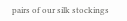pairs of our silk stockings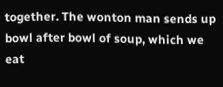together. The wonton man sends up bowl after bowl of soup, which we eat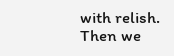with relish. Then we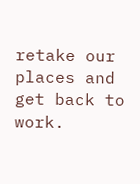retake our places and get back to work.